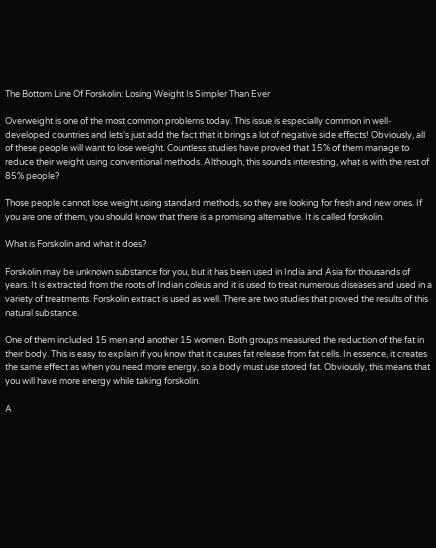The Bottom Line Of Forskolin: Losing Weight Is Simpler Than Ever

Overweight is one of the most common problems today. This issue is especially common in well-developed countries and lets’s just add the fact that it brings a lot of negative side effects! Obviously, all of these people will want to lose weight. Countless studies have proved that 15% of them manage to reduce their weight using conventional methods. Although, this sounds interesting, what is with the rest of 85% people?

Those people cannot lose weight using standard methods, so they are looking for fresh and new ones. If you are one of them, you should know that there is a promising alternative. It is called forskolin.

What is Forskolin and what it does?

Forskolin may be unknown substance for you, but it has been used in India and Asia for thousands of years. It is extracted from the roots of Indian coleus and it is used to treat numerous diseases and used in a variety of treatments. Forskolin extract is used as well. There are two studies that proved the results of this natural substance.

One of them included 15 men and another 15 women. Both groups measured the reduction of the fat in their body. This is easy to explain if you know that it causes fat release from fat cells. In essence, it creates the same effect as when you need more energy, so a body must use stored fat. Obviously, this means that you will have more energy while taking forskolin.

A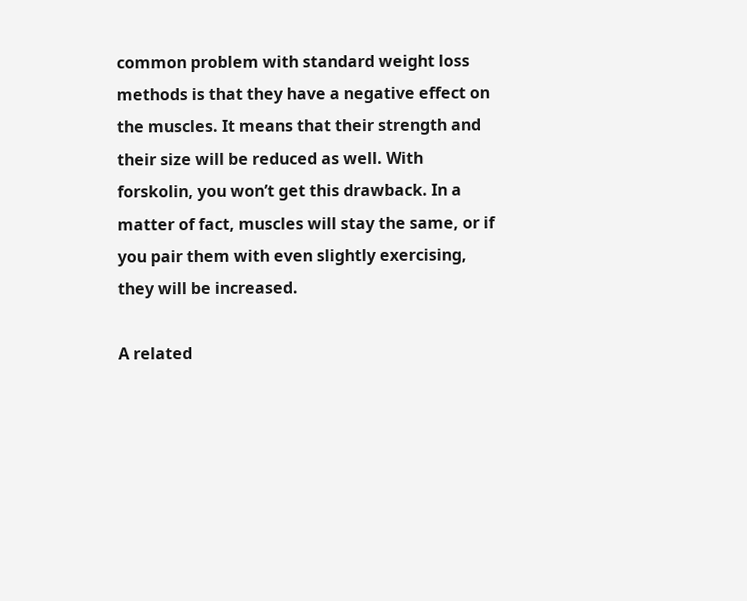common problem with standard weight loss methods is that they have a negative effect on the muscles. It means that their strength and their size will be reduced as well. With forskolin, you won’t get this drawback. In a matter of fact, muscles will stay the same, or if you pair them with even slightly exercising, they will be increased.

A related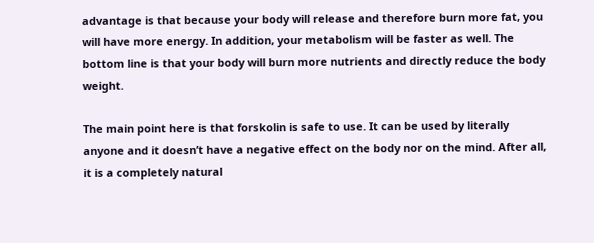advantage is that because your body will release and therefore burn more fat, you will have more energy. In addition, your metabolism will be faster as well. The bottom line is that your body will burn more nutrients and directly reduce the body weight.

The main point here is that forskolin is safe to use. It can be used by literally anyone and it doesn’t have a negative effect on the body nor on the mind. After all, it is a completely natural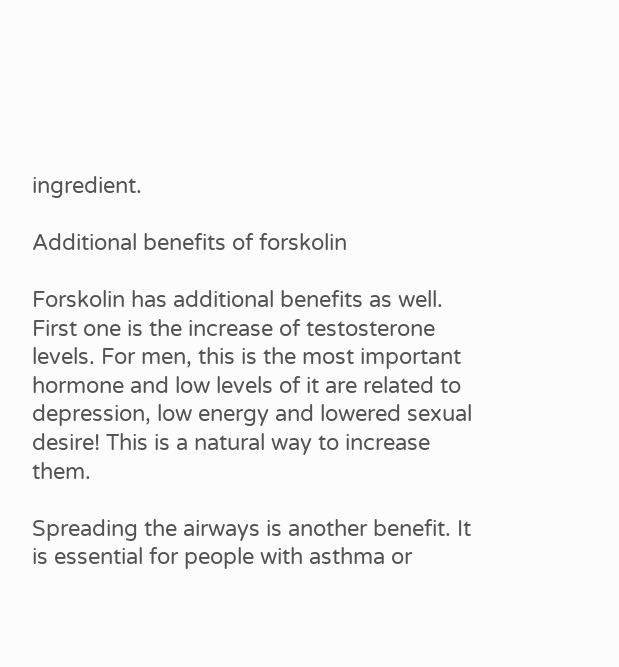ingredient.

Additional benefits of forskolin

Forskolin has additional benefits as well. First one is the increase of testosterone levels. For men, this is the most important hormone and low levels of it are related to depression, low energy and lowered sexual desire! This is a natural way to increase them.

Spreading the airways is another benefit. It is essential for people with asthma or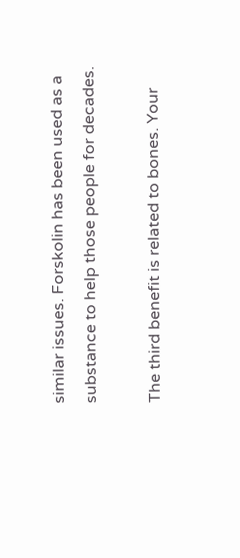similar issues. Forskolin has been used as a substance to help those people for decades.

The third benefit is related to bones. Your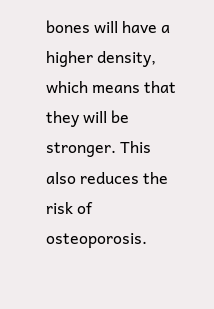bones will have a higher density, which means that they will be stronger. This also reduces the risk of osteoporosis.